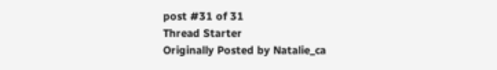post #31 of 31
Thread Starter
Originally Posted by Natalie_ca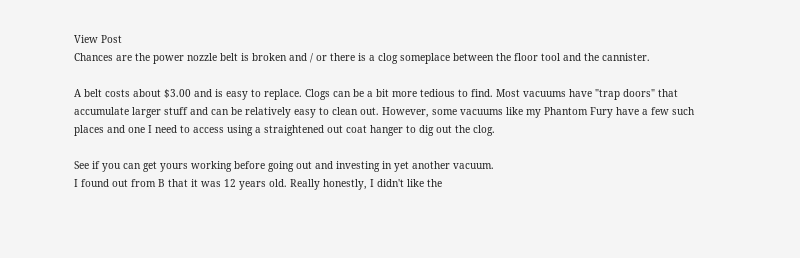View Post
Chances are the power nozzle belt is broken and / or there is a clog someplace between the floor tool and the cannister.

A belt costs about $3.00 and is easy to replace. Clogs can be a bit more tedious to find. Most vacuums have "trap doors" that accumulate larger stuff and can be relatively easy to clean out. However, some vacuums like my Phantom Fury have a few such places and one I need to access using a straightened out coat hanger to dig out the clog.

See if you can get yours working before going out and investing in yet another vacuum.
I found out from B that it was 12 years old. Really honestly, I didn't like the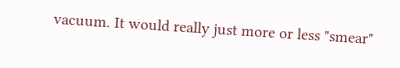vacuum. It would really just more or less "smear"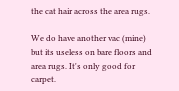the cat hair across the area rugs.

We do have another vac (mine) but its useless on bare floors and area rugs. It's only good for carpet.